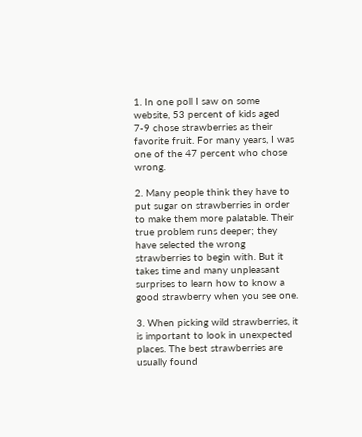1. In one poll I saw on some website, 53 percent of kids aged 7-9 chose strawberries as their favorite fruit. For many years, I was one of the 47 percent who chose wrong.

2. Many people think they have to put sugar on strawberries in order to make them more palatable. Their true problem runs deeper; they have selected the wrong strawberries to begin with. But it takes time and many unpleasant surprises to learn how to know a good strawberry when you see one.

3. When picking wild strawberries, it is important to look in unexpected places. The best strawberries are usually found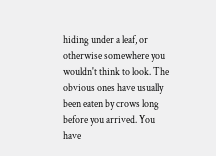hiding under a leaf, or otherwise somewhere you wouldn't think to look. The obvious ones have usually been eaten by crows long before you arrived. You have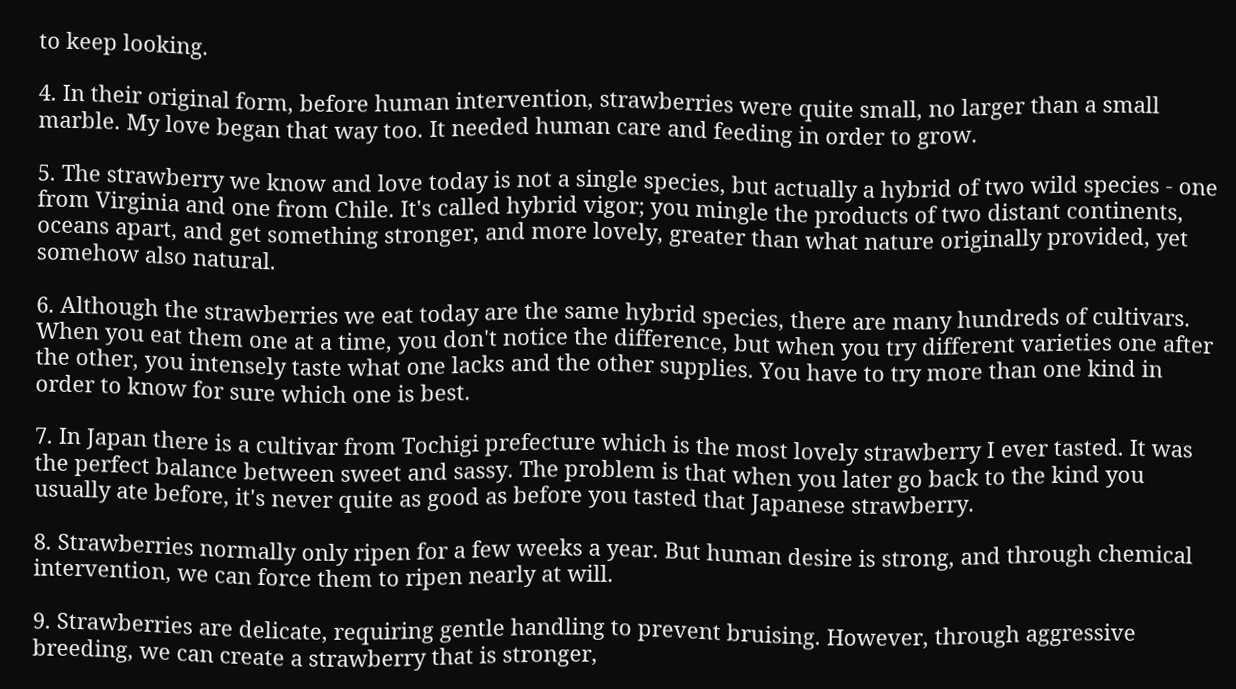to keep looking.

4. In their original form, before human intervention, strawberries were quite small, no larger than a small marble. My love began that way too. It needed human care and feeding in order to grow.

5. The strawberry we know and love today is not a single species, but actually a hybrid of two wild species - one from Virginia and one from Chile. It's called hybrid vigor; you mingle the products of two distant continents, oceans apart, and get something stronger, and more lovely, greater than what nature originally provided, yet somehow also natural.

6. Although the strawberries we eat today are the same hybrid species, there are many hundreds of cultivars. When you eat them one at a time, you don't notice the difference, but when you try different varieties one after the other, you intensely taste what one lacks and the other supplies. You have to try more than one kind in order to know for sure which one is best.

7. In Japan there is a cultivar from Tochigi prefecture which is the most lovely strawberry I ever tasted. It was the perfect balance between sweet and sassy. The problem is that when you later go back to the kind you usually ate before, it's never quite as good as before you tasted that Japanese strawberry.

8. Strawberries normally only ripen for a few weeks a year. But human desire is strong, and through chemical intervention, we can force them to ripen nearly at will.

9. Strawberries are delicate, requiring gentle handling to prevent bruising. However, through aggressive breeding, we can create a strawberry that is stronger,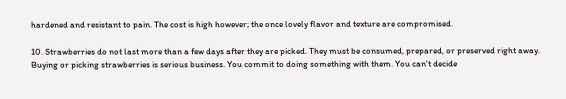hardened and resistant to pain. The cost is high however; the once lovely flavor and texture are compromised.

10. Strawberries do not last more than a few days after they are picked. They must be consumed, prepared, or preserved right away. Buying or picking strawberries is serious business. You commit to doing something with them. You can't decide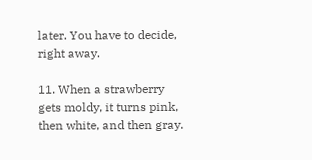later. You have to decide, right away.

11. When a strawberry gets moldy, it turns pink, then white, and then gray.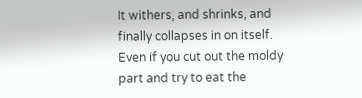It withers, and shrinks, and finally collapses in on itself. Even if you cut out the moldy part and try to eat the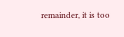remainder, it is too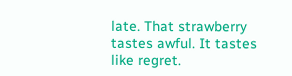late. That strawberry tastes awful. It tastes like regret.